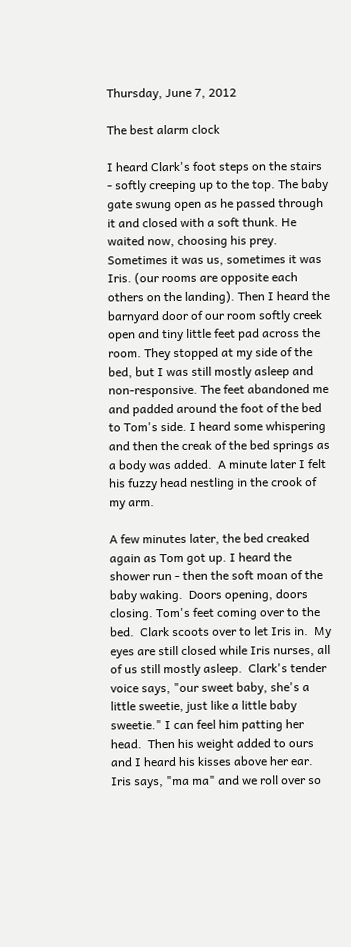Thursday, June 7, 2012

The best alarm clock

I heard Clark's foot steps on the stairs - softly creeping up to the top. The baby gate swung open as he passed through it and closed with a soft thunk. He waited now, choosing his prey. Sometimes it was us, sometimes it was Iris. (our rooms are opposite each others on the landing). Then I heard the barnyard door of our room softly creek open and tiny little feet pad across the room. They stopped at my side of the bed, but I was still mostly asleep and non-responsive. The feet abandoned me and padded around the foot of the bed to Tom's side. I heard some whispering and then the creak of the bed springs as a body was added.  A minute later I felt his fuzzy head nestling in the crook of my arm.

A few minutes later, the bed creaked again as Tom got up. I heard the shower run - then the soft moan of the baby waking.  Doors opening, doors closing. Tom's feet coming over to the bed.  Clark scoots over to let Iris in.  My eyes are still closed while Iris nurses, all of us still mostly asleep.  Clark's tender voice says, "our sweet baby, she's a little sweetie, just like a little baby sweetie." I can feel him patting her head.  Then his weight added to ours and I heard his kisses above her ear.  Iris says, "ma ma" and we roll over so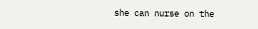she can nurse on the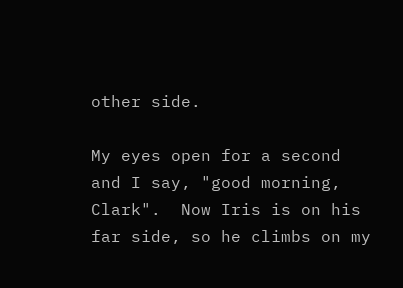other side.

My eyes open for a second and I say, "good morning, Clark".  Now Iris is on his far side, so he climbs on my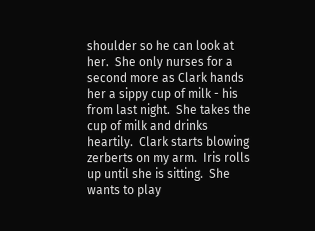shoulder so he can look at her.  She only nurses for a second more as Clark hands her a sippy cup of milk - his from last night.  She takes the cup of milk and drinks heartily.  Clark starts blowing zerberts on my arm.  Iris rolls up until she is sitting.  She wants to play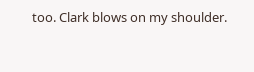too. Clark blows on my shoulder.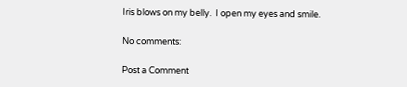Iris blows on my belly.  I open my eyes and smile.

No comments:

Post a Comment